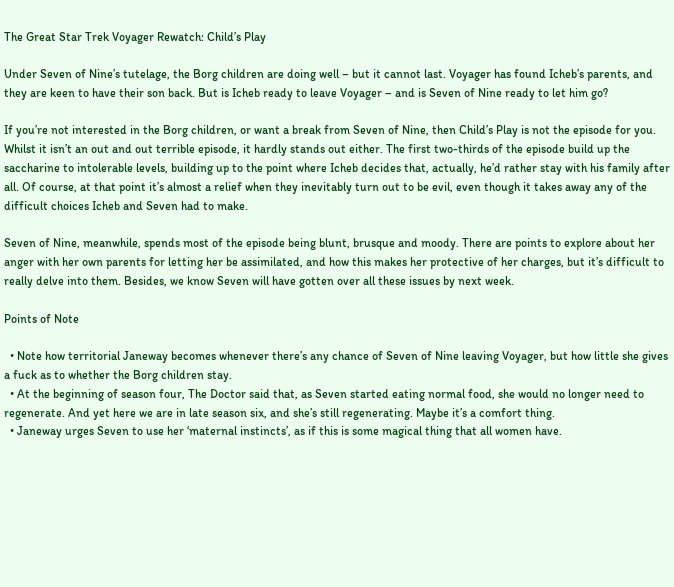The Great Star Trek Voyager Rewatch: Child’s Play

Under Seven of Nine’s tutelage, the Borg children are doing well – but it cannot last. Voyager has found Icheb’s parents, and they are keen to have their son back. But is Icheb ready to leave Voyager – and is Seven of Nine ready to let him go?

If you’re not interested in the Borg children, or want a break from Seven of Nine, then Child’s Play is not the episode for you. Whilst it isn’t an out and out terrible episode, it hardly stands out either. The first two-thirds of the episode build up the saccharine to intolerable levels, building up to the point where Icheb decides that, actually, he’d rather stay with his family after all. Of course, at that point it’s almost a relief when they inevitably turn out to be evil, even though it takes away any of the difficult choices Icheb and Seven had to make.

Seven of Nine, meanwhile, spends most of the episode being blunt, brusque and moody. There are points to explore about her anger with her own parents for letting her be assimilated, and how this makes her protective of her charges, but it’s difficult to really delve into them. Besides, we know Seven will have gotten over all these issues by next week.

Points of Note

  • Note how territorial Janeway becomes whenever there’s any chance of Seven of Nine leaving Voyager, but how little she gives a fuck as to whether the Borg children stay.
  • At the beginning of season four, The Doctor said that, as Seven started eating normal food, she would no longer need to regenerate. And yet here we are in late season six, and she’s still regenerating. Maybe it’s a comfort thing.
  • Janeway urges Seven to use her ‘maternal instincts’, as if this is some magical thing that all women have.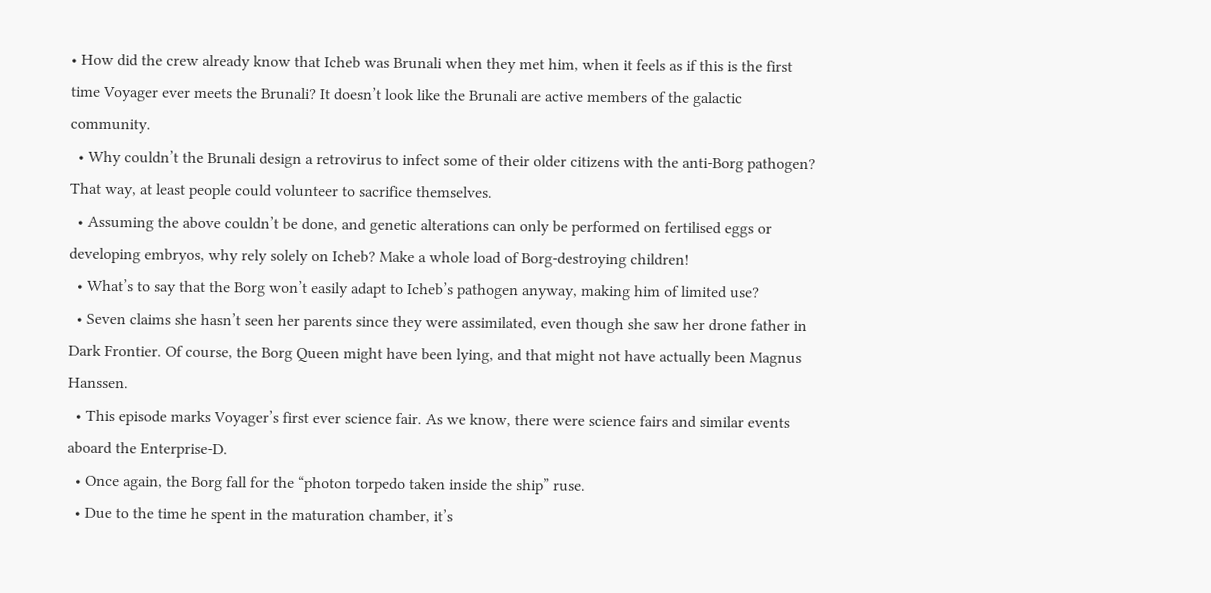• How did the crew already know that Icheb was Brunali when they met him, when it feels as if this is the first time Voyager ever meets the Brunali? It doesn’t look like the Brunali are active members of the galactic community.
  • Why couldn’t the Brunali design a retrovirus to infect some of their older citizens with the anti-Borg pathogen? That way, at least people could volunteer to sacrifice themselves.
  • Assuming the above couldn’t be done, and genetic alterations can only be performed on fertilised eggs or developing embryos, why rely solely on Icheb? Make a whole load of Borg-destroying children!
  • What’s to say that the Borg won’t easily adapt to Icheb’s pathogen anyway, making him of limited use?
  • Seven claims she hasn’t seen her parents since they were assimilated, even though she saw her drone father in Dark Frontier. Of course, the Borg Queen might have been lying, and that might not have actually been Magnus Hanssen.
  • This episode marks Voyager’s first ever science fair. As we know, there were science fairs and similar events aboard the Enterprise-D.
  • Once again, the Borg fall for the “photon torpedo taken inside the ship” ruse.
  • Due to the time he spent in the maturation chamber, it’s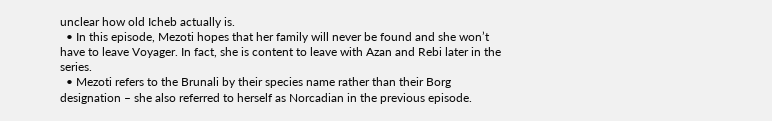unclear how old Icheb actually is.
  • In this episode, Mezoti hopes that her family will never be found and she won’t have to leave Voyager. In fact, she is content to leave with Azan and Rebi later in the series.
  • Mezoti refers to the Brunali by their species name rather than their Borg designation – she also referred to herself as Norcadian in the previous episode.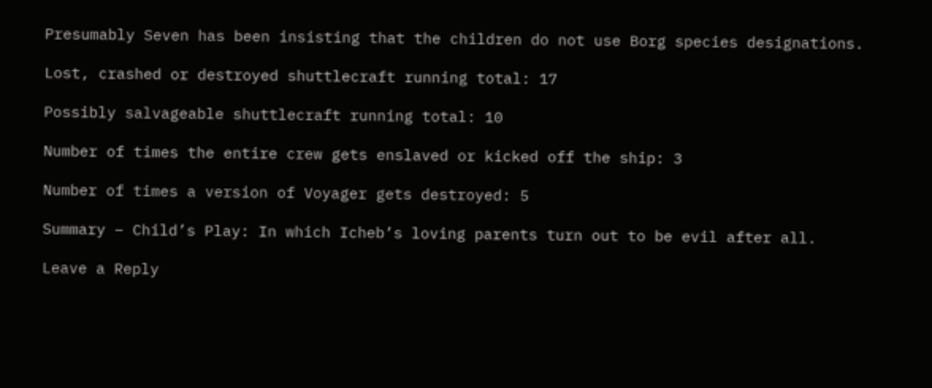Presumably Seven has been insisting that the children do not use Borg species designations.

Lost, crashed or destroyed shuttlecraft running total: 17

Possibly salvageable shuttlecraft running total: 10

Number of times the entire crew gets enslaved or kicked off the ship: 3

Number of times a version of Voyager gets destroyed: 5

Summary – Child’s Play: In which Icheb’s loving parents turn out to be evil after all.

Leave a Reply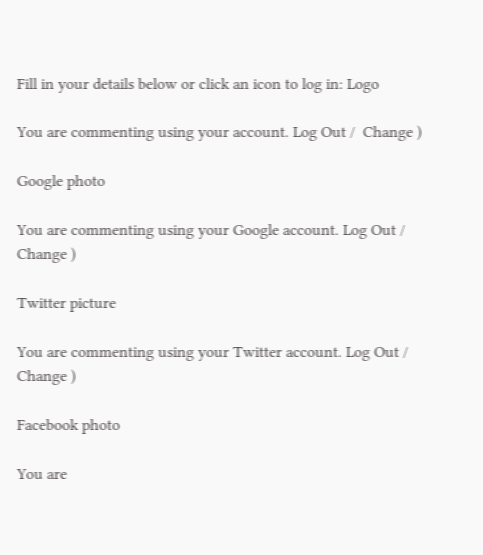Fill in your details below or click an icon to log in: Logo

You are commenting using your account. Log Out /  Change )

Google photo

You are commenting using your Google account. Log Out /  Change )

Twitter picture

You are commenting using your Twitter account. Log Out /  Change )

Facebook photo

You are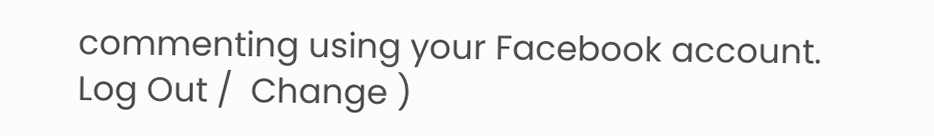commenting using your Facebook account. Log Out /  Change )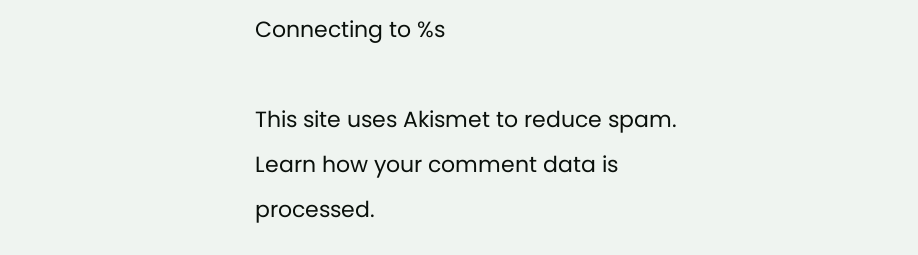Connecting to %s

This site uses Akismet to reduce spam. Learn how your comment data is processed.